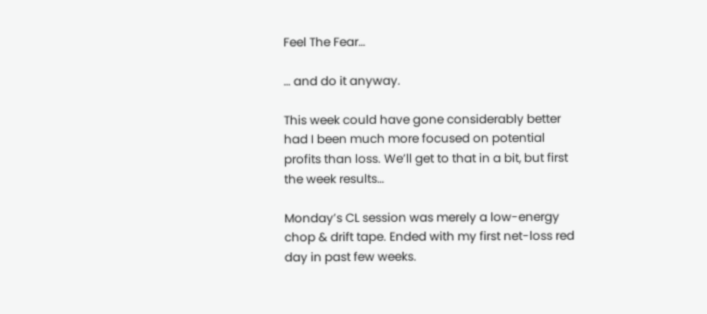Feel The Fear…

… and do it anyway.

This week could have gone considerably better had I been much more focused on potential profits than loss. We’ll get to that in a bit, but first the week results…

Monday’s CL session was merely a low-energy chop & drift tape. Ended with my first net-loss red day in past few weeks.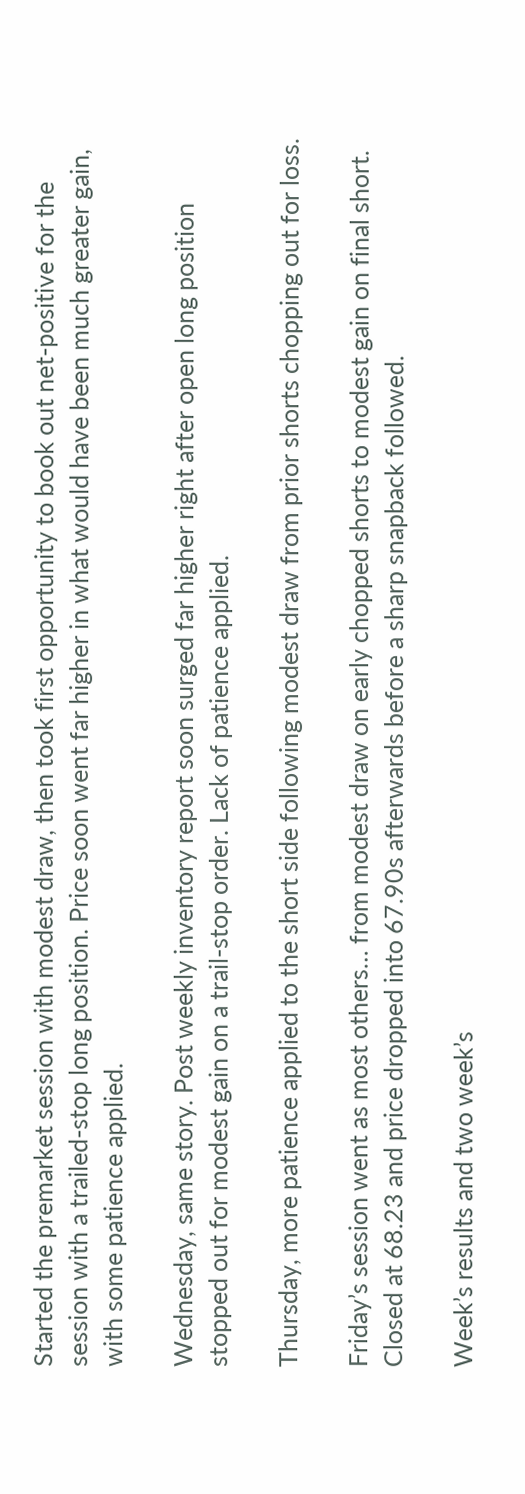Started the premarket session with modest draw, then took first opportunity to book out net-positive for the session with a trailed-stop long position. Price soon went far higher in what would have been much greater gain, with some patience applied.

Wednesday, same story. Post weekly inventory report soon surged far higher right after open long position stopped out for modest gain on a trail-stop order. Lack of patience applied.

Thursday, more patience applied to the short side following modest draw from prior shorts chopping out for loss.

Friday’s session went as most others… from modest draw on early chopped shorts to modest gain on final short. Closed at 68.23 and price dropped into 67.90s afterwards before a sharp snapback followed.

Week’s results and two week’s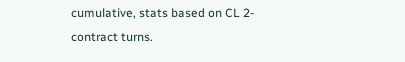cumulative, stats based on CL 2-contract turns.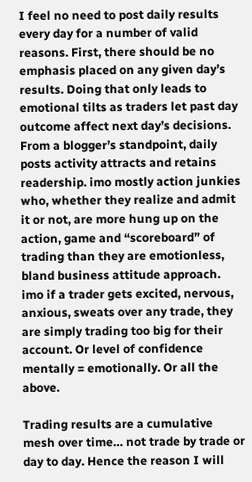I feel no need to post daily results every day for a number of valid reasons. First, there should be no emphasis placed on any given day’s results. Doing that only leads to emotional tilts as traders let past day outcome affect next day’s decisions. From a blogger’s standpoint, daily posts activity attracts and retains readership. imo mostly action junkies who, whether they realize and admit it or not, are more hung up on the action, game and “scoreboard” of trading than they are emotionless, bland business attitude approach. imo if a trader gets excited, nervous, anxious, sweats over any trade, they are simply trading too big for their account. Or level of confidence mentally = emotionally. Or all the above.

Trading results are a cumulative mesh over time… not trade by trade or day to day. Hence the reason I will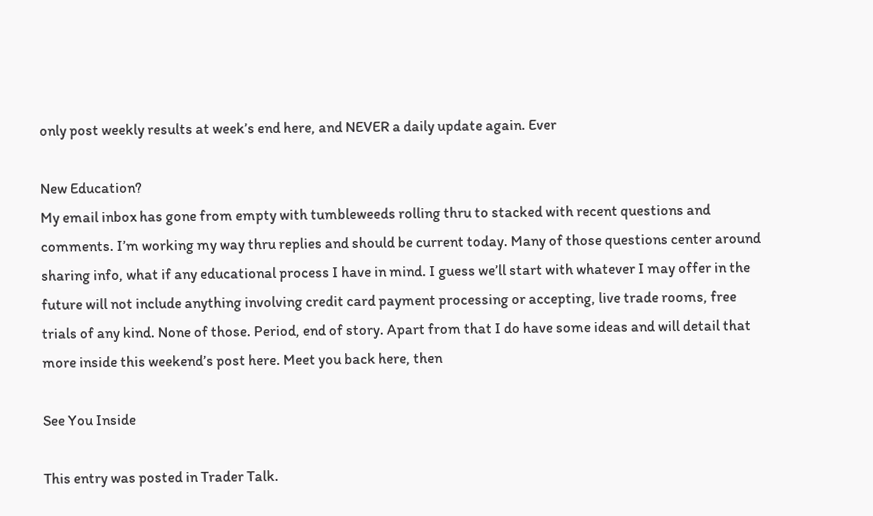only post weekly results at week’s end here, and NEVER a daily update again. Ever

New Education?
My email inbox has gone from empty with tumbleweeds rolling thru to stacked with recent questions and comments. I’m working my way thru replies and should be current today. Many of those questions center around sharing info, what if any educational process I have in mind. I guess we’ll start with whatever I may offer in the future will not include anything involving credit card payment processing or accepting, live trade rooms, free trials of any kind. None of those. Period, end of story. Apart from that I do have some ideas and will detail that more inside this weekend’s post here. Meet you back here, then

See You Inside

This entry was posted in Trader Talk.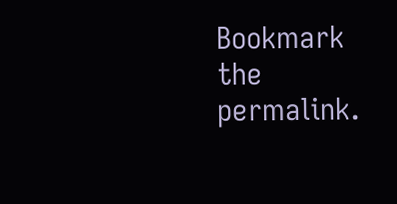Bookmark the permalink.